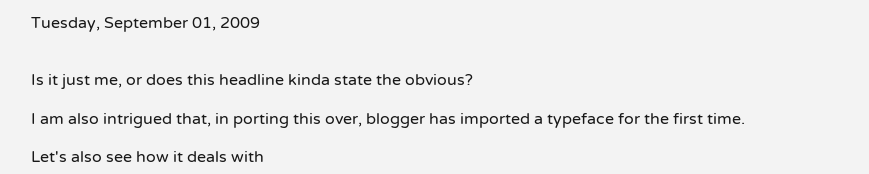Tuesday, September 01, 2009


Is it just me, or does this headline kinda state the obvious?

I am also intrigued that, in porting this over, blogger has imported a typeface for the first time.

Let's also see how it deals with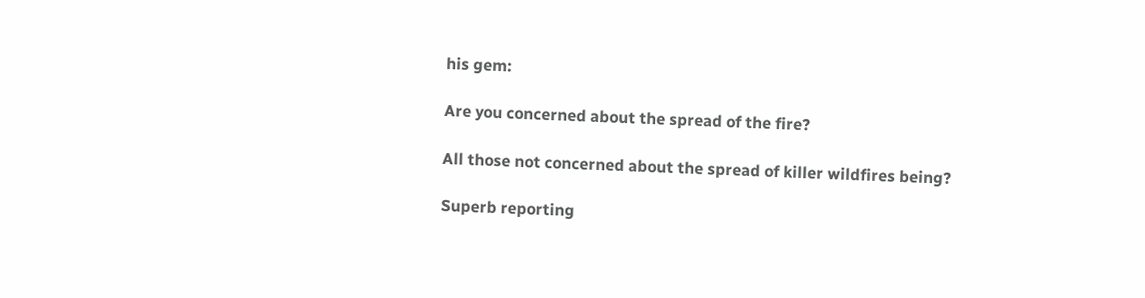his gem:

Are you concerned about the spread of the fire?

All those not concerned about the spread of killer wildfires being?

Superb reporting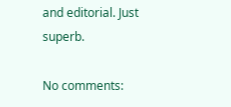and editorial. Just superb.

No comments: